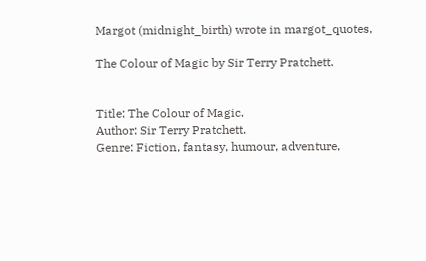Margot (midnight_birth) wrote in margot_quotes,

The Colour of Magic by Sir Terry Pratchett.


Title: The Colour of Magic.
Author: Sir Terry Pratchett.
Genre: Fiction, fantasy, humour, adventure,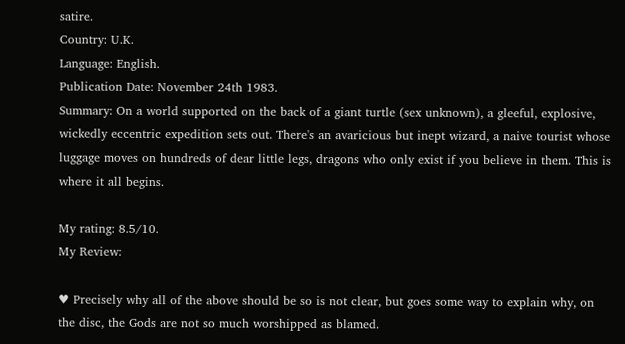satire.
Country: U.K.
Language: English.
Publication Date: November 24th 1983.
Summary: On a world supported on the back of a giant turtle (sex unknown), a gleeful, explosive, wickedly eccentric expedition sets out. There's an avaricious but inept wizard, a naive tourist whose luggage moves on hundreds of dear little legs, dragons who only exist if you believe in them. This is where it all begins.

My rating: 8.5/10.
My Review:

♥ Precisely why all of the above should be so is not clear, but goes some way to explain why, on the disc, the Gods are not so much worshipped as blamed.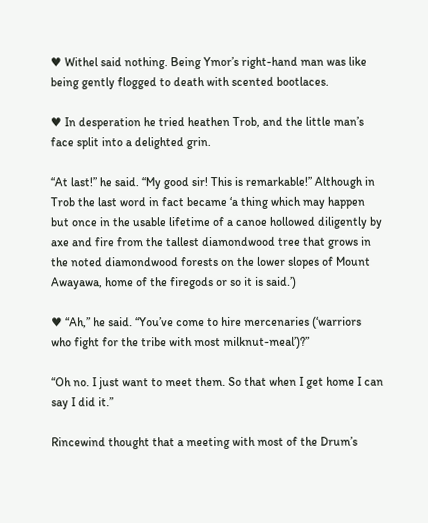♥ Withel said nothing. Being Ymor’s right-hand man was like being gently flogged to death with scented bootlaces.

♥ In desperation he tried heathen Trob, and the little man’s face split into a delighted grin.

“At last!” he said. “My good sir! This is remarkable!” Although in Trob the last word in fact became ‘a thing which may happen but once in the usable lifetime of a canoe hollowed diligently by axe and fire from the tallest diamondwood tree that grows in the noted diamondwood forests on the lower slopes of Mount Awayawa, home of the firegods or so it is said.’)

♥ “Ah,” he said. “You’ve come to hire mercenaries (‘warriors who fight for the tribe with most milknut-meal’)?”

“Oh no. I just want to meet them. So that when I get home I can say I did it.”

Rincewind thought that a meeting with most of the Drum’s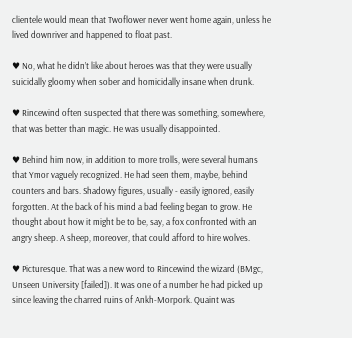clientele would mean that Twoflower never went home again, unless he lived downriver and happened to float past.

♥ No, what he didn’t like about heroes was that they were usually suicidally gloomy when sober and homicidally insane when drunk.

♥ Rincewind often suspected that there was something, somewhere, that was better than magic. He was usually disappointed.

♥ Behind him now, in addition to more trolls, were several humans that Ymor vaguely recognized. He had seen them, maybe, behind counters and bars. Shadowy figures, usually - easily ignored, easily forgotten. At the back of his mind a bad feeling began to grow. He thought about how it might be to be, say, a fox confronted with an angry sheep. A sheep, moreover, that could afford to hire wolves.

♥ Picturesque. That was a new word to Rincewind the wizard (BMgc, Unseen University [failed]). It was one of a number he had picked up since leaving the charred ruins of Ankh-Morpork. Quaint was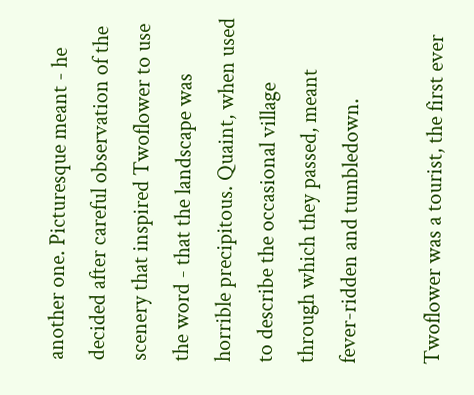another one. Picturesque meant - he decided after careful observation of the scenery that inspired Twoflower to use the word - that the landscape was horrible precipitous. Quaint, when used to describe the occasional village through which they passed, meant fever-ridden and tumbledown.

Twoflower was a tourist, the first ever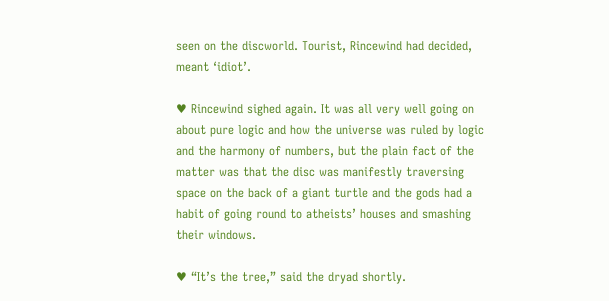seen on the discworld. Tourist, Rincewind had decided, meant ‘idiot’.

♥ Rincewind sighed again. It was all very well going on about pure logic and how the universe was ruled by logic and the harmony of numbers, but the plain fact of the matter was that the disc was manifestly traversing space on the back of a giant turtle and the gods had a habit of going round to atheists’ houses and smashing their windows.

♥ “It’s the tree,” said the dryad shortly.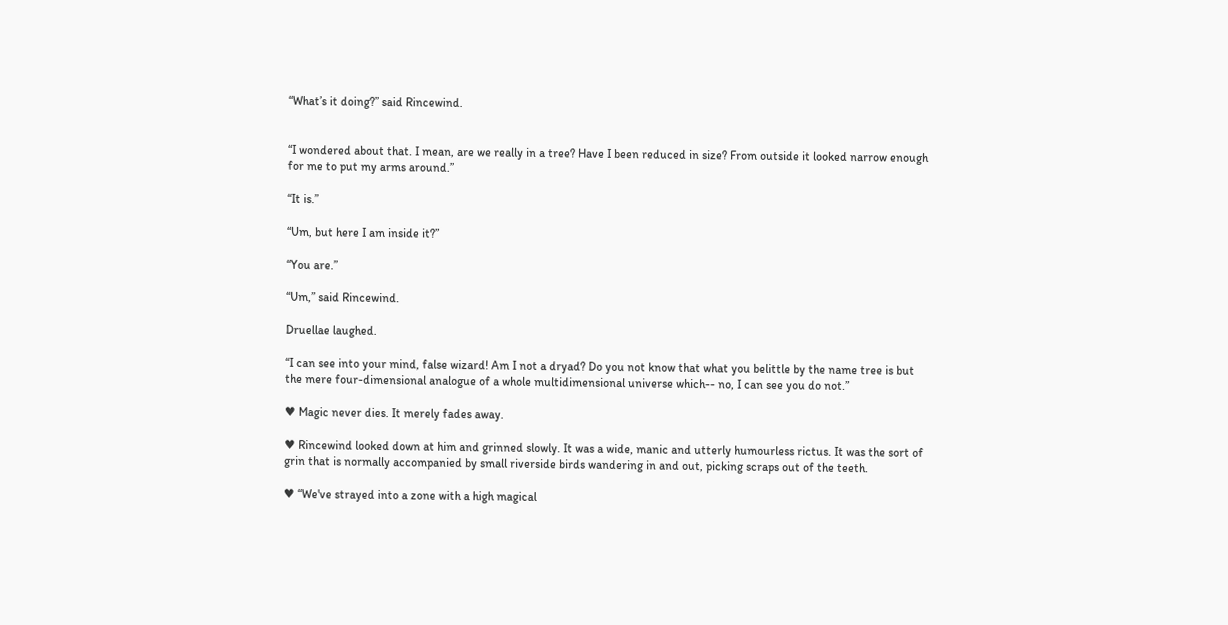“What’s it doing?” said Rincewind.


“I wondered about that. I mean, are we really in a tree? Have I been reduced in size? From outside it looked narrow enough for me to put my arms around.”

“It is.”

“Um, but here I am inside it?”

“You are.”

“Um,” said Rincewind.

Druellae laughed.

“I can see into your mind, false wizard! Am I not a dryad? Do you not know that what you belittle by the name tree is but the mere four-dimensional analogue of a whole multidimensional universe which-- no, I can see you do not.”

♥ Magic never dies. It merely fades away.

♥ Rincewind looked down at him and grinned slowly. It was a wide, manic and utterly humourless rictus. It was the sort of grin that is normally accompanied by small riverside birds wandering in and out, picking scraps out of the teeth.

♥ “We've strayed into a zone with a high magical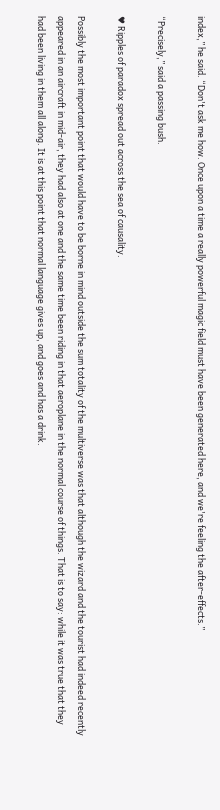index,” he said. “Don't ask me how. Once upon a time a really powerful magic field must have been generated here, and we're feeling the after-effects.”

“Precisely,” said a passing bush.

♥ Ripples of paradox spread out across the sea of causality.

Possibly the most important point that would have to be borne in mind outside the sum totality of the multiverse was that although the wizard and the tourist had indeed recently appeared in an aircraft in mid-air, they had also at one and the same time been riding in that aeroplane in the normal course of things. That is to say: while it was true that they had been living in them all along. It is at this point that normal language gives up, and goes and has a drink.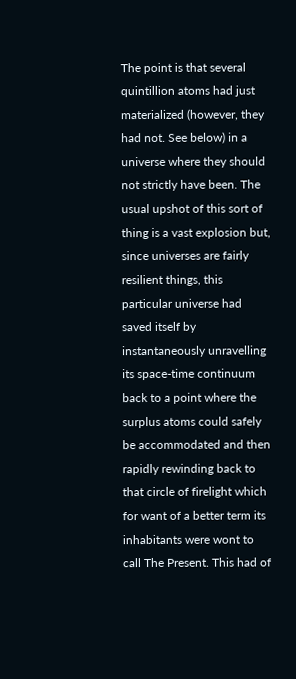The point is that several quintillion atoms had just materialized (however, they had not. See below) in a universe where they should not strictly have been. The usual upshot of this sort of thing is a vast explosion but, since universes are fairly resilient things, this particular universe had saved itself by instantaneously unravelling its space-time continuum back to a point where the surplus atoms could safely be accommodated and then rapidly rewinding back to that circle of firelight which for want of a better term its inhabitants were wont to call The Present. This had of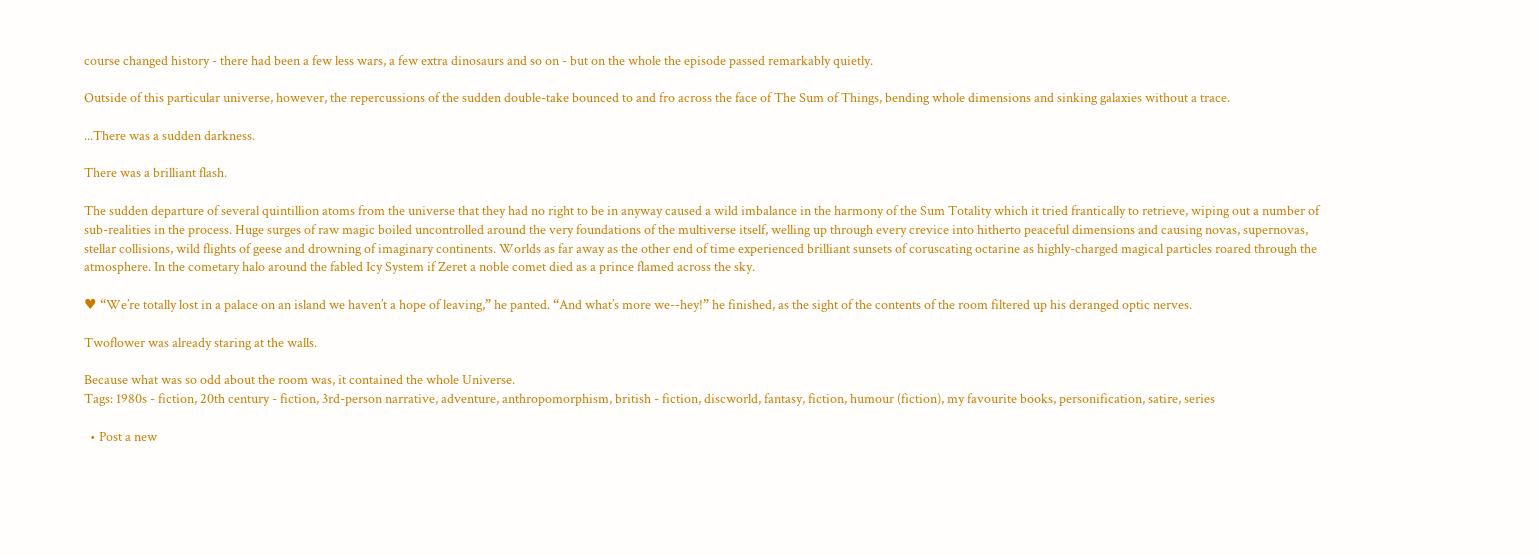course changed history - there had been a few less wars, a few extra dinosaurs and so on - but on the whole the episode passed remarkably quietly.

Outside of this particular universe, however, the repercussions of the sudden double-take bounced to and fro across the face of The Sum of Things, bending whole dimensions and sinking galaxies without a trace.

...There was a sudden darkness.

There was a brilliant flash.

The sudden departure of several quintillion atoms from the universe that they had no right to be in anyway caused a wild imbalance in the harmony of the Sum Totality which it tried frantically to retrieve, wiping out a number of sub-realities in the process. Huge surges of raw magic boiled uncontrolled around the very foundations of the multiverse itself, welling up through every crevice into hitherto peaceful dimensions and causing novas, supernovas, stellar collisions, wild flights of geese and drowning of imaginary continents. Worlds as far away as the other end of time experienced brilliant sunsets of coruscating octarine as highly-charged magical particles roared through the atmosphere. In the cometary halo around the fabled Icy System if Zeret a noble comet died as a prince flamed across the sky.

♥ “We’re totally lost in a palace on an island we haven’t a hope of leaving,” he panted. “And what’s more we--hey!” he finished, as the sight of the contents of the room filtered up his deranged optic nerves.

Twoflower was already staring at the walls.

Because what was so odd about the room was, it contained the whole Universe.
Tags: 1980s - fiction, 20th century - fiction, 3rd-person narrative, adventure, anthropomorphism, british - fiction, discworld, fantasy, fiction, humour (fiction), my favourite books, personification, satire, series

  • Post a new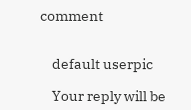comment


    default userpic

    Your reply will be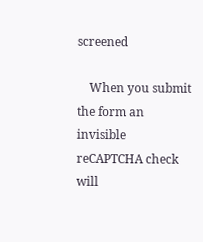screened

    When you submit the form an invisible reCAPTCHA check will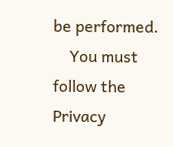be performed.
    You must follow the Privacy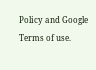Policy and Google Terms of use.